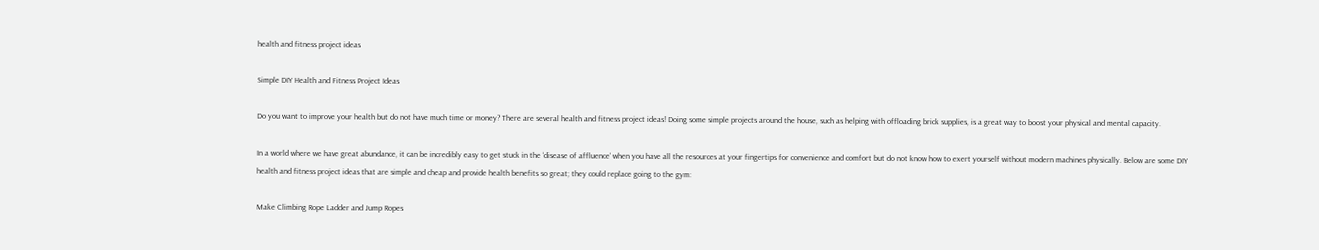health and fitness project ideas

Simple DIY Health and Fitness Project Ideas

Do you want to improve your health but do not have much time or money? There are several health and fitness project ideas! Doing some simple projects around the house, such as helping with offloading brick supplies, is a great way to boost your physical and mental capacity.

In a world where we have great abundance, it can be incredibly easy to get stuck in the ‘disease of affluence’ when you have all the resources at your fingertips for convenience and comfort but do not know how to exert yourself without modern machines physically. Below are some DIY health and fitness project ideas that are simple and cheap and provide health benefits so great; they could replace going to the gym:

Make Climbing Rope Ladder and Jump Ropes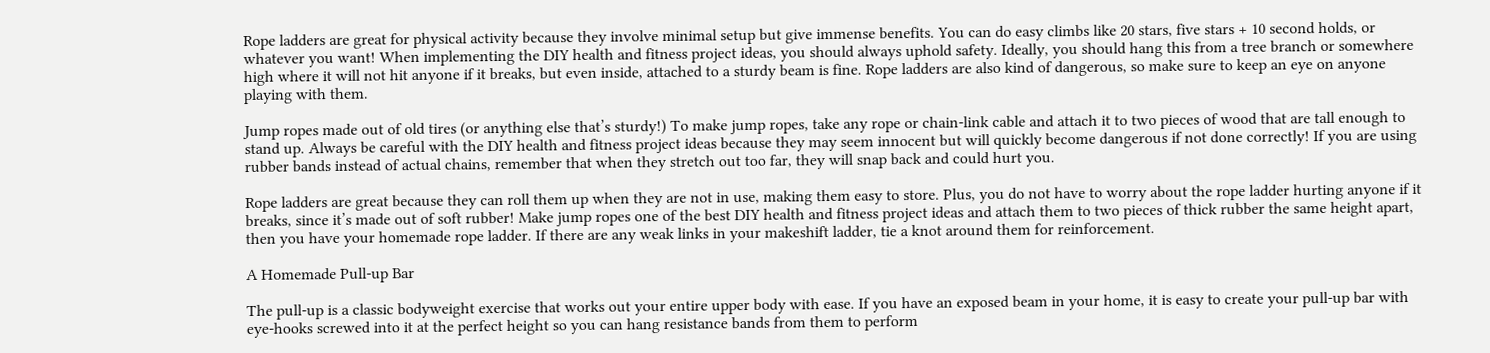Rope ladders are great for physical activity because they involve minimal setup but give immense benefits. You can do easy climbs like 20 stars, five stars + 10 second holds, or whatever you want! When implementing the DIY health and fitness project ideas, you should always uphold safety. Ideally, you should hang this from a tree branch or somewhere high where it will not hit anyone if it breaks, but even inside, attached to a sturdy beam is fine. Rope ladders are also kind of dangerous, so make sure to keep an eye on anyone playing with them.

Jump ropes made out of old tires (or anything else that’s sturdy!) To make jump ropes, take any rope or chain-link cable and attach it to two pieces of wood that are tall enough to stand up. Always be careful with the DIY health and fitness project ideas because they may seem innocent but will quickly become dangerous if not done correctly! If you are using rubber bands instead of actual chains, remember that when they stretch out too far, they will snap back and could hurt you.

Rope ladders are great because they can roll them up when they are not in use, making them easy to store. Plus, you do not have to worry about the rope ladder hurting anyone if it breaks, since it’s made out of soft rubber! Make jump ropes one of the best DIY health and fitness project ideas and attach them to two pieces of thick rubber the same height apart, then you have your homemade rope ladder. If there are any weak links in your makeshift ladder, tie a knot around them for reinforcement.

A Homemade Pull-up Bar

The pull-up is a classic bodyweight exercise that works out your entire upper body with ease. If you have an exposed beam in your home, it is easy to create your pull-up bar with eye-hooks screwed into it at the perfect height so you can hang resistance bands from them to perform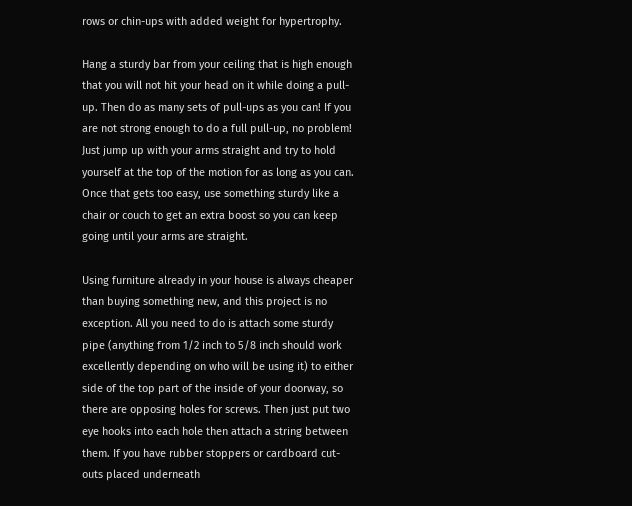rows or chin-ups with added weight for hypertrophy.

Hang a sturdy bar from your ceiling that is high enough that you will not hit your head on it while doing a pull-up. Then do as many sets of pull-ups as you can! If you are not strong enough to do a full pull-up, no problem! Just jump up with your arms straight and try to hold yourself at the top of the motion for as long as you can. Once that gets too easy, use something sturdy like a chair or couch to get an extra boost so you can keep going until your arms are straight.

Using furniture already in your house is always cheaper than buying something new, and this project is no exception. All you need to do is attach some sturdy pipe (anything from 1/2 inch to 5/8 inch should work excellently depending on who will be using it) to either side of the top part of the inside of your doorway, so there are opposing holes for screws. Then just put two eye hooks into each hole then attach a string between them. If you have rubber stoppers or cardboard cut-outs placed underneath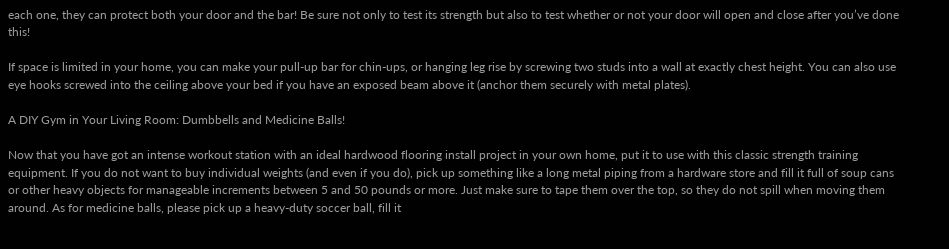each one, they can protect both your door and the bar! Be sure not only to test its strength but also to test whether or not your door will open and close after you’ve done this!

If space is limited in your home, you can make your pull-up bar for chin-ups, or hanging leg rise by screwing two studs into a wall at exactly chest height. You can also use eye hooks screwed into the ceiling above your bed if you have an exposed beam above it (anchor them securely with metal plates).

A DIY Gym in Your Living Room: Dumbbells and Medicine Balls!

Now that you have got an intense workout station with an ideal hardwood flooring install project in your own home, put it to use with this classic strength training equipment. If you do not want to buy individual weights (and even if you do), pick up something like a long metal piping from a hardware store and fill it full of soup cans or other heavy objects for manageable increments between 5 and 50 pounds or more. Just make sure to tape them over the top, so they do not spill when moving them around. As for medicine balls, please pick up a heavy-duty soccer ball, fill it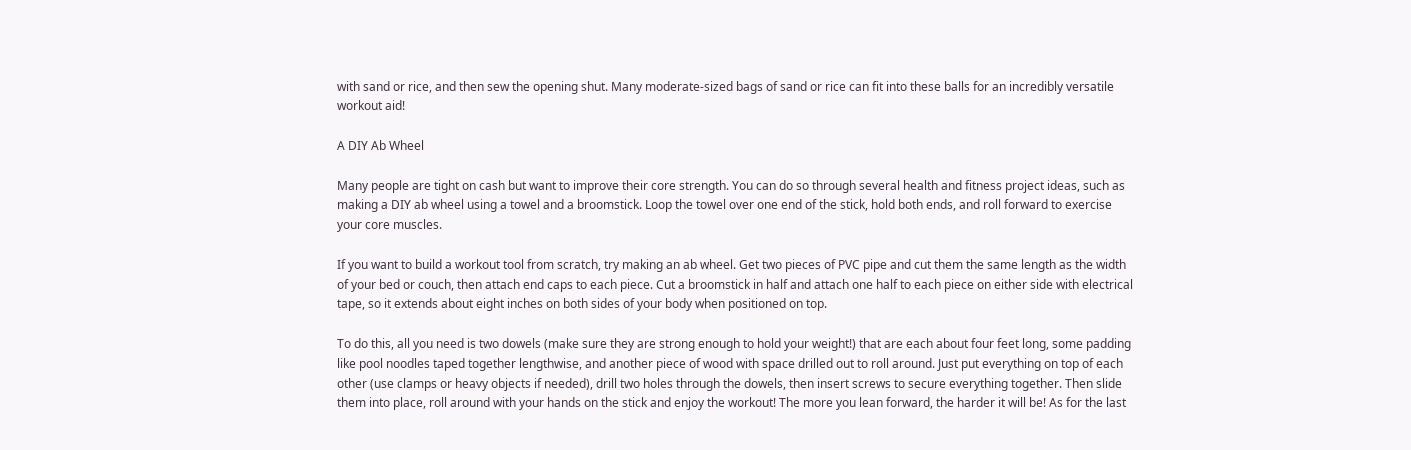with sand or rice, and then sew the opening shut. Many moderate-sized bags of sand or rice can fit into these balls for an incredibly versatile workout aid!

A DIY Ab Wheel

Many people are tight on cash but want to improve their core strength. You can do so through several health and fitness project ideas, such as making a DIY ab wheel using a towel and a broomstick. Loop the towel over one end of the stick, hold both ends, and roll forward to exercise your core muscles.

If you want to build a workout tool from scratch, try making an ab wheel. Get two pieces of PVC pipe and cut them the same length as the width of your bed or couch, then attach end caps to each piece. Cut a broomstick in half and attach one half to each piece on either side with electrical tape, so it extends about eight inches on both sides of your body when positioned on top.

To do this, all you need is two dowels (make sure they are strong enough to hold your weight!) that are each about four feet long, some padding like pool noodles taped together lengthwise, and another piece of wood with space drilled out to roll around. Just put everything on top of each other (use clamps or heavy objects if needed), drill two holes through the dowels, then insert screws to secure everything together. Then slide them into place, roll around with your hands on the stick and enjoy the workout! The more you lean forward, the harder it will be! As for the last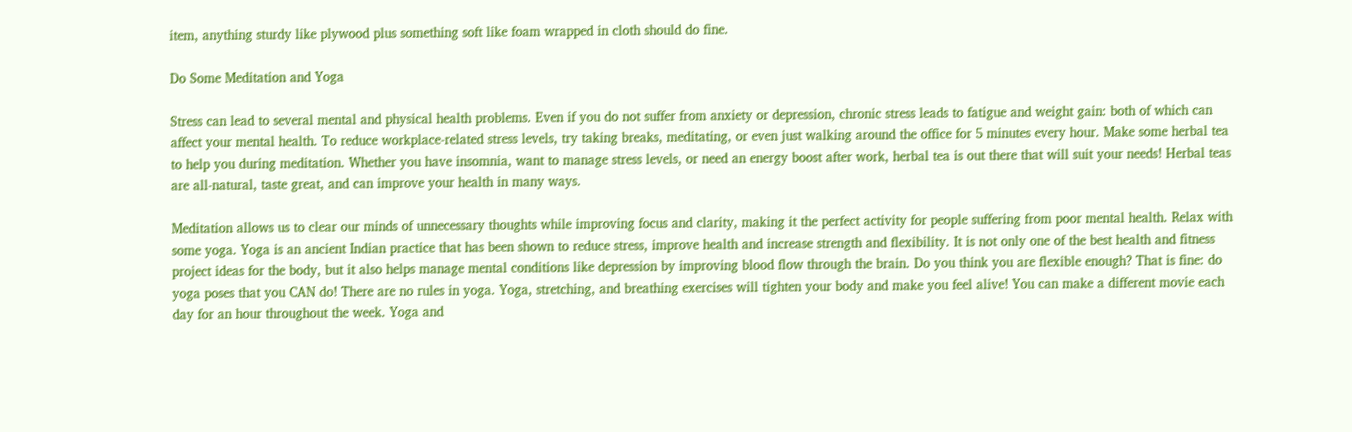item, anything sturdy like plywood plus something soft like foam wrapped in cloth should do fine.

Do Some Meditation and Yoga

Stress can lead to several mental and physical health problems. Even if you do not suffer from anxiety or depression, chronic stress leads to fatigue and weight gain: both of which can affect your mental health. To reduce workplace-related stress levels, try taking breaks, meditating, or even just walking around the office for 5 minutes every hour. Make some herbal tea to help you during meditation. Whether you have insomnia, want to manage stress levels, or need an energy boost after work, herbal tea is out there that will suit your needs! Herbal teas are all-natural, taste great, and can improve your health in many ways.

Meditation allows us to clear our minds of unnecessary thoughts while improving focus and clarity, making it the perfect activity for people suffering from poor mental health. Relax with some yoga. Yoga is an ancient Indian practice that has been shown to reduce stress, improve health and increase strength and flexibility. It is not only one of the best health and fitness project ideas for the body, but it also helps manage mental conditions like depression by improving blood flow through the brain. Do you think you are flexible enough? That is fine: do yoga poses that you CAN do! There are no rules in yoga. Yoga, stretching, and breathing exercises will tighten your body and make you feel alive! You can make a different movie each day for an hour throughout the week. Yoga and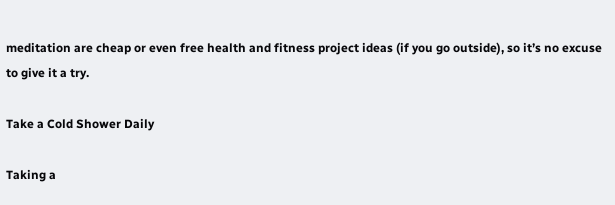meditation are cheap or even free health and fitness project ideas (if you go outside), so it’s no excuse to give it a try.

Take a Cold Shower Daily

Taking a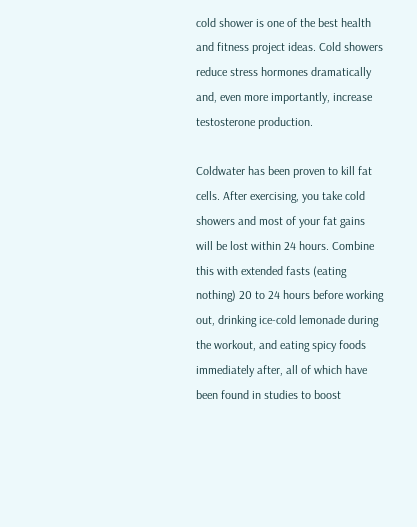cold shower is one of the best health and fitness project ideas. Cold showers reduce stress hormones dramatically and, even more importantly, increase testosterone production.

Coldwater has been proven to kill fat cells. After exercising, you take cold showers and most of your fat gains will be lost within 24 hours. Combine this with extended fasts (eating nothing) 20 to 24 hours before working out, drinking ice-cold lemonade during the workout, and eating spicy foods immediately after, all of which have been found in studies to boost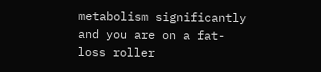metabolism significantly and you are on a fat-loss roller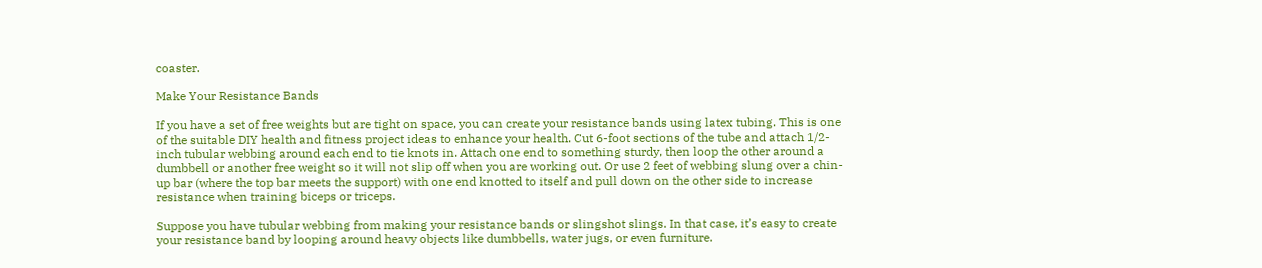coaster.

Make Your Resistance Bands

If you have a set of free weights but are tight on space, you can create your resistance bands using latex tubing. This is one of the suitable DIY health and fitness project ideas to enhance your health. Cut 6-foot sections of the tube and attach 1/2-inch tubular webbing around each end to tie knots in. Attach one end to something sturdy, then loop the other around a dumbbell or another free weight so it will not slip off when you are working out. Or use 2 feet of webbing slung over a chin-up bar (where the top bar meets the support) with one end knotted to itself and pull down on the other side to increase resistance when training biceps or triceps.

Suppose you have tubular webbing from making your resistance bands or slingshot slings. In that case, it’s easy to create your resistance band by looping around heavy objects like dumbbells, water jugs, or even furniture.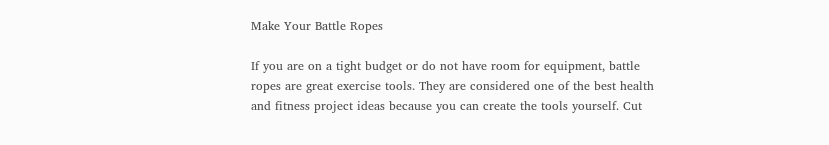Make Your Battle Ropes

If you are on a tight budget or do not have room for equipment, battle ropes are great exercise tools. They are considered one of the best health and fitness project ideas because you can create the tools yourself. Cut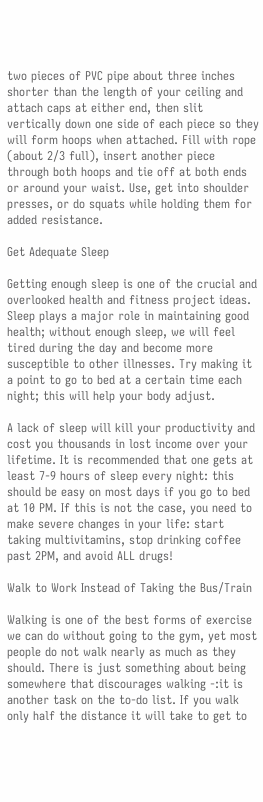two pieces of PVC pipe about three inches shorter than the length of your ceiling and attach caps at either end, then slit vertically down one side of each piece so they will form hoops when attached. Fill with rope (about 2/3 full), insert another piece through both hoops and tie off at both ends or around your waist. Use, get into shoulder presses, or do squats while holding them for added resistance.

Get Adequate Sleep

Getting enough sleep is one of the crucial and overlooked health and fitness project ideas. Sleep plays a major role in maintaining good health; without enough sleep, we will feel tired during the day and become more susceptible to other illnesses. Try making it a point to go to bed at a certain time each night; this will help your body adjust.

A lack of sleep will kill your productivity and cost you thousands in lost income over your lifetime. It is recommended that one gets at least 7-9 hours of sleep every night: this should be easy on most days if you go to bed at 10 PM. If this is not the case, you need to make severe changes in your life: start taking multivitamins, stop drinking coffee past 2PM, and avoid ALL drugs!

Walk to Work Instead of Taking the Bus/Train

Walking is one of the best forms of exercise we can do without going to the gym, yet most people do not walk nearly as much as they should. There is just something about being somewhere that discourages walking -:it is another task on the to-do list. If you walk only half the distance it will take to get to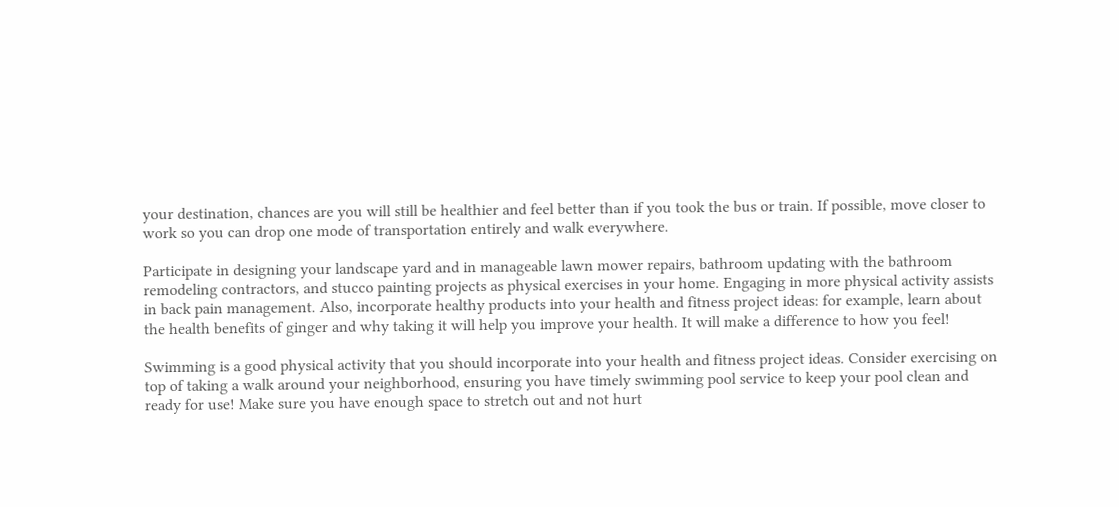your destination, chances are you will still be healthier and feel better than if you took the bus or train. If possible, move closer to work so you can drop one mode of transportation entirely and walk everywhere.

Participate in designing your landscape yard and in manageable lawn mower repairs, bathroom updating with the bathroom remodeling contractors, and stucco painting projects as physical exercises in your home. Engaging in more physical activity assists in back pain management. Also, incorporate healthy products into your health and fitness project ideas: for example, learn about the health benefits of ginger and why taking it will help you improve your health. It will make a difference to how you feel!

Swimming is a good physical activity that you should incorporate into your health and fitness project ideas. Consider exercising on top of taking a walk around your neighborhood, ensuring you have timely swimming pool service to keep your pool clean and ready for use! Make sure you have enough space to stretch out and not hurt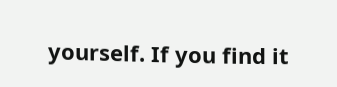yourself. If you find it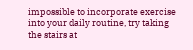impossible to incorporate exercise into your daily routine, try taking the stairs at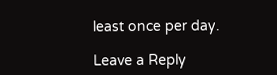least once per day.

Leave a Reply